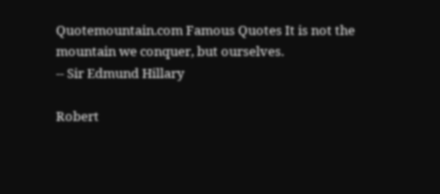Quotemountain.com Famous Quotes It is not the mountain we conquer, but ourselves.
-- Sir Edmund Hillary

Robert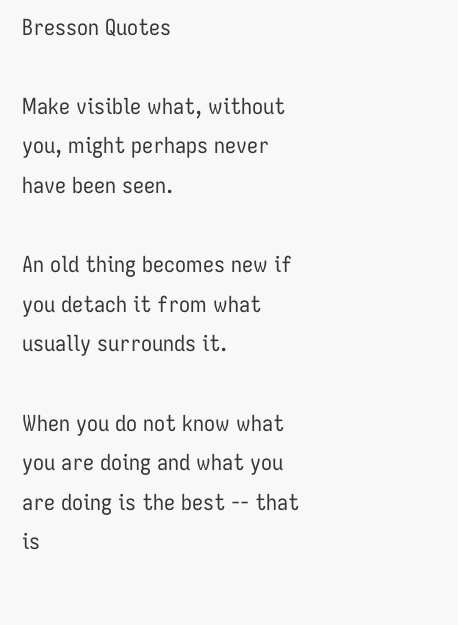Bresson Quotes

Make visible what, without you, might perhaps never have been seen.

An old thing becomes new if you detach it from what usually surrounds it.

When you do not know what you are doing and what you are doing is the best -- that is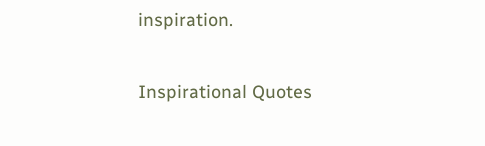inspiration.

Inspirational Quotes